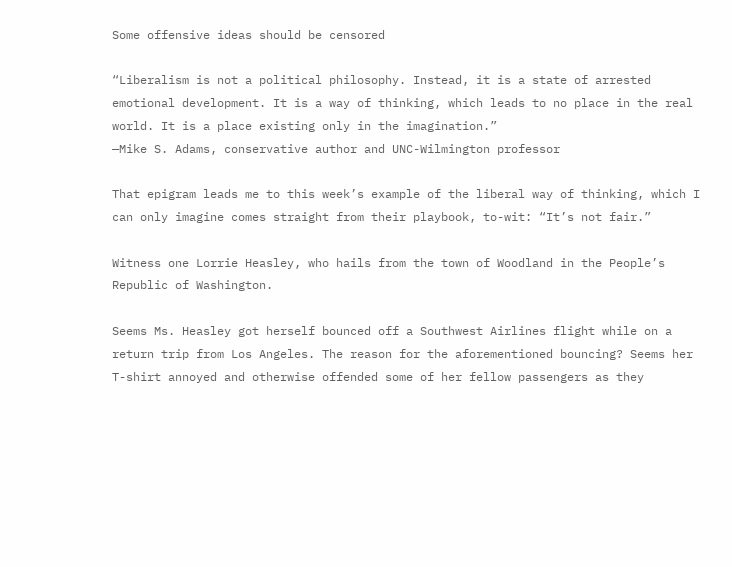Some offensive ideas should be censored

“Liberalism is not a political philosophy. Instead, it is a state of arrested emotional development. It is a way of thinking, which leads to no place in the real world. It is a place existing only in the imagination.”
—Mike S. Adams, conservative author and UNC-Wilmington professor

That epigram leads me to this week’s example of the liberal way of thinking, which I can only imagine comes straight from their playbook, to-wit: “It’s not fair.”

Witness one Lorrie Heasley, who hails from the town of Woodland in the People’s Republic of Washington.

Seems Ms. Heasley got herself bounced off a Southwest Airlines flight while on a return trip from Los Angeles. The reason for the aforementioned bouncing? Seems her T-shirt annoyed and otherwise offended some of her fellow passengers as they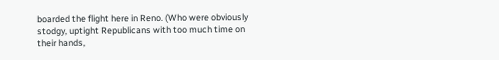boarded the flight here in Reno. (Who were obviously stodgy, uptight Republicans with too much time on their hands,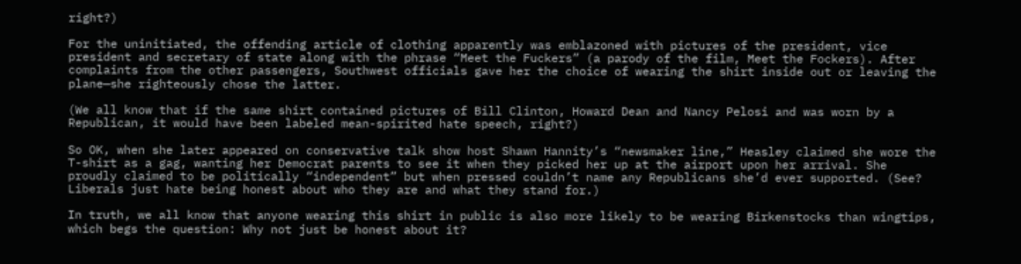right?)

For the uninitiated, the offending article of clothing apparently was emblazoned with pictures of the president, vice president and secretary of state along with the phrase “Meet the Fuckers” (a parody of the film, Meet the Fockers). After complaints from the other passengers, Southwest officials gave her the choice of wearing the shirt inside out or leaving the plane—she righteously chose the latter.

(We all know that if the same shirt contained pictures of Bill Clinton, Howard Dean and Nancy Pelosi and was worn by a Republican, it would have been labeled mean-spirited hate speech, right?)

So OK, when she later appeared on conservative talk show host Shawn Hannity’s “newsmaker line,” Heasley claimed she wore the T-shirt as a gag, wanting her Democrat parents to see it when they picked her up at the airport upon her arrival. She proudly claimed to be politically “independent” but when pressed couldn’t name any Republicans she’d ever supported. (See? Liberals just hate being honest about who they are and what they stand for.)

In truth, we all know that anyone wearing this shirt in public is also more likely to be wearing Birkenstocks than wingtips, which begs the question: Why not just be honest about it?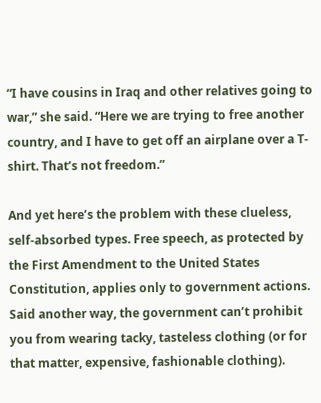“I have cousins in Iraq and other relatives going to war,” she said. “Here we are trying to free another country, and I have to get off an airplane over a T-shirt. That’s not freedom.”

And yet here’s the problem with these clueless, self-absorbed types. Free speech, as protected by the First Amendment to the United States Constitution, applies only to government actions. Said another way, the government can’t prohibit you from wearing tacky, tasteless clothing (or for that matter, expensive, fashionable clothing).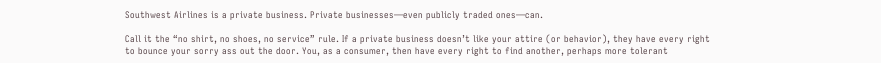Southwest Airlines is a private business. Private businesses—even publicly traded ones—can.

Call it the “no shirt, no shoes, no service” rule. If a private business doesn’t like your attire (or behavior), they have every right to bounce your sorry ass out the door. You, as a consumer, then have every right to find another, perhaps more tolerant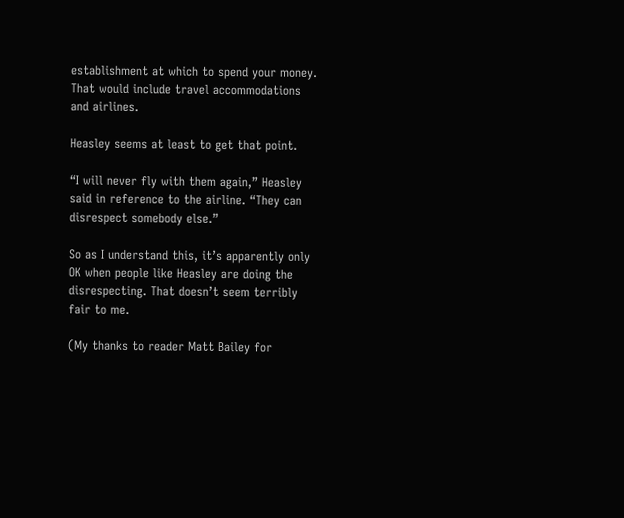establishment at which to spend your money. That would include travel accommodations and airlines.

Heasley seems at least to get that point.

“I will never fly with them again,” Heasley said in reference to the airline. “They can disrespect somebody else.”

So as I understand this, it’s apparently only OK when people like Heasley are doing the disrespecting. That doesn’t seem terribly fair to me.

(My thanks to reader Matt Bailey for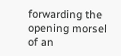forwarding the opening morsel of an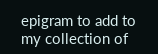epigram to add to my collection of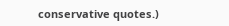conservative quotes.)